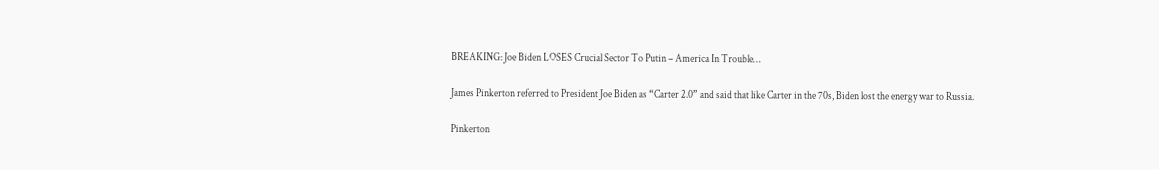BREAKING: Joe Biden LOSES Crucial Sector To Putin – America In Trouble…

James Pinkerton referred to President Joe Biden as “Carter 2.0” and said that like Carter in the 70s, Biden lost the energy war to Russia.

Pinkerton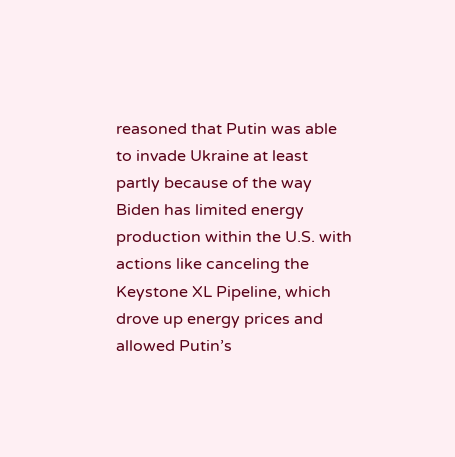reasoned that Putin was able to invade Ukraine at least partly because of the way Biden has limited energy production within the U.S. with actions like canceling the Keystone XL Pipeline, which drove up energy prices and allowed Putin’s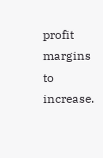profit margins to increase.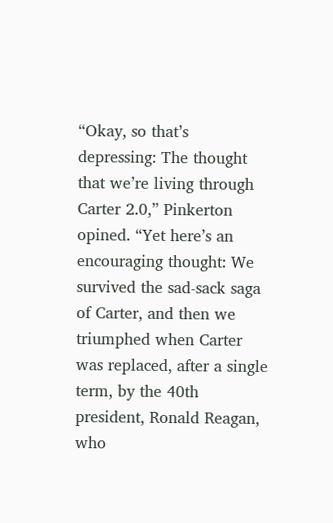“Okay, so that’s depressing: The thought that we’re living through Carter 2.0,” Pinkerton opined. “Yet here’s an encouraging thought: We survived the sad-sack saga of Carter, and then we triumphed when Carter was replaced, after a single term, by the 40th president, Ronald Reagan, who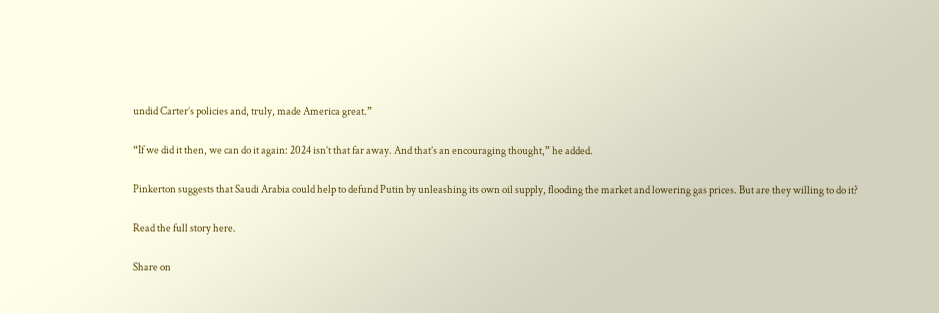undid Carter’s policies and, truly, made America great.”

“If we did it then, we can do it again: 2024 isn’t that far away. And that’s an encouraging thought,” he added.

Pinkerton suggests that Saudi Arabia could help to defund Putin by unleashing its own oil supply, flooding the market and lowering gas prices. But are they willing to do it?

Read the full story here.

Share on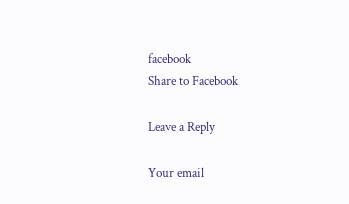facebook
Share to Facebook

Leave a Reply

Your email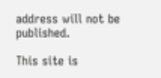address will not be published.

This site is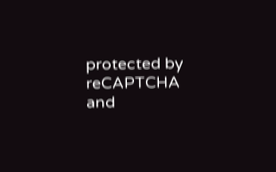protected by reCAPTCHA and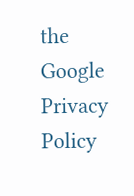the Google Privacy Policy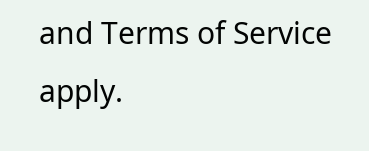and Terms of Service apply.